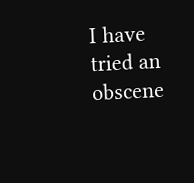I have tried an obscene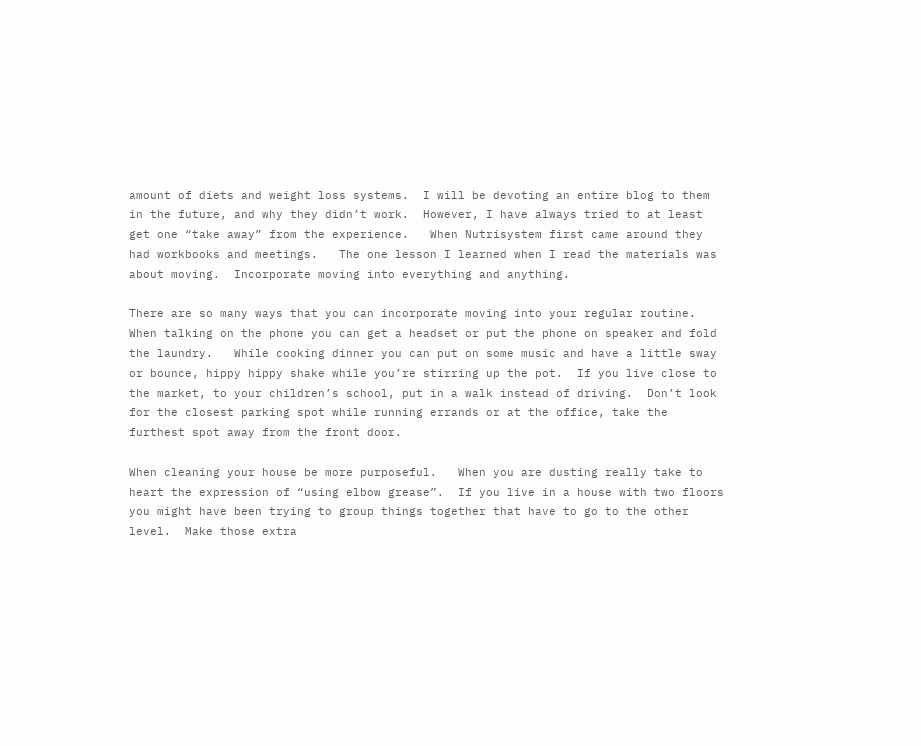amount of diets and weight loss systems.  I will be devoting an entire blog to them in the future, and why they didn’t work.  However, I have always tried to at least get one “take away” from the experience.   When Nutrisystem first came around they had workbooks and meetings.   The one lesson I learned when I read the materials was about moving.  Incorporate moving into everything and anything.

There are so many ways that you can incorporate moving into your regular routine. When talking on the phone you can get a headset or put the phone on speaker and fold the laundry.   While cooking dinner you can put on some music and have a little sway or bounce, hippy hippy shake while you’re stirring up the pot.  If you live close to the market, to your children’s school, put in a walk instead of driving.  Don’t look for the closest parking spot while running errands or at the office, take the furthest spot away from the front door.

When cleaning your house be more purposeful.   When you are dusting really take to heart the expression of “using elbow grease”.  If you live in a house with two floors you might have been trying to group things together that have to go to the other level.  Make those extra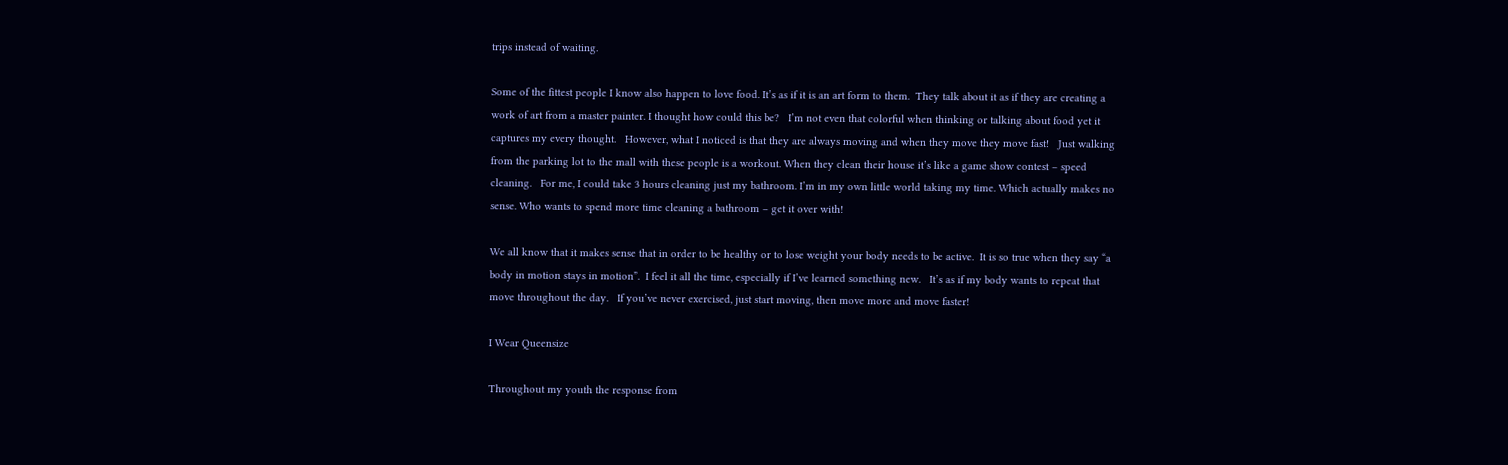trips instead of waiting.

Some of the fittest people I know also happen to love food. It’s as if it is an art form to them.  They talk about it as if they are creating a work of art from a master painter. I thought how could this be?   I’m not even that colorful when thinking or talking about food yet it captures my every thought.   However, what I noticed is that they are always moving and when they move they move fast!   Just walking from the parking lot to the mall with these people is a workout. When they clean their house it’s like a game show contest – speed cleaning.   For me, I could take 3 hours cleaning just my bathroom. I’m in my own little world taking my time. Which actually makes no sense. Who wants to spend more time cleaning a bathroom – get it over with!

We all know that it makes sense that in order to be healthy or to lose weight your body needs to be active.  It is so true when they say “a body in motion stays in motion”.  I feel it all the time, especially if I’ve learned something new.   It’s as if my body wants to repeat that move throughout the day.   If you’ve never exercised, just start moving, then move more and move faster!

I Wear Queensize

Throughout my youth the response from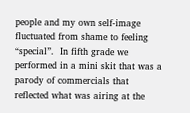people and my own self-image fluctuated from shame to feeling “special”.  In fifth grade we performed in a mini skit that was a parody of commercials that reflected what was airing at the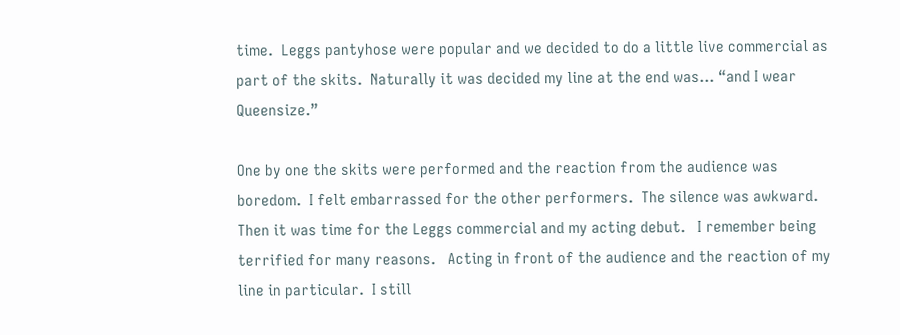time.  Leggs pantyhose were popular and we decided to do a little live commercial as part of the skits.  Naturally it was decided my line at the end was… “and I wear Queensize.”

One by one the skits were performed and the reaction from the audience was boredom.  I felt embarrassed for the other performers.  The silence was awkward.  Then it was time for the Leggs commercial and my acting debut.   I remember being terrified for many reasons.   Acting in front of the audience and the reaction of my line in particular.  I still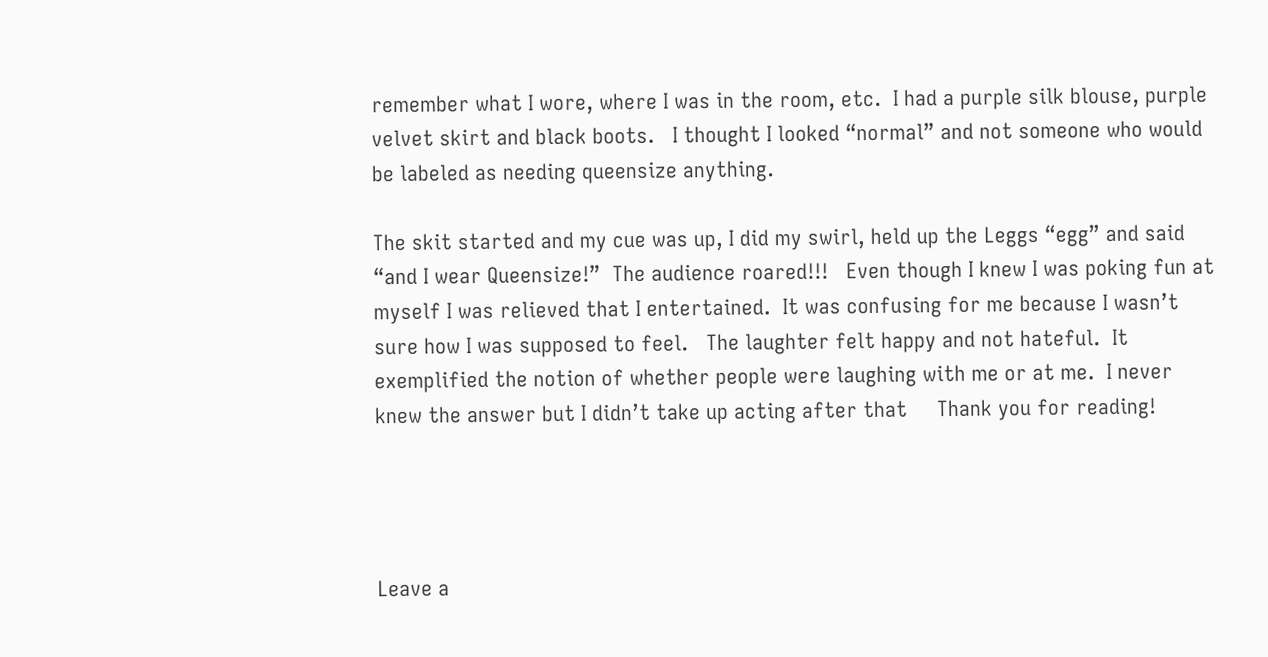remember what I wore, where I was in the room, etc.  I had a purple silk blouse, purple velvet skirt and black boots.   I thought I looked “normal” and not someone who would be labeled as needing queensize anything.

The skit started and my cue was up, I did my swirl, held up the Leggs “egg” and said “and I wear Queensize!”  The audience roared!!!   Even though I knew I was poking fun at myself I was relieved that I entertained.  It was confusing for me because I wasn’t sure how I was supposed to feel.   The laughter felt happy and not hateful.  It exemplified the notion of whether people were laughing with me or at me.  I never knew the answer but I didn’t take up acting after that     Thank you for reading!




Leave a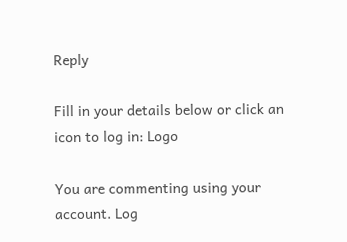Reply

Fill in your details below or click an icon to log in: Logo

You are commenting using your account. Log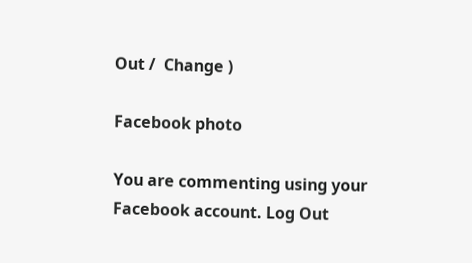Out /  Change )

Facebook photo

You are commenting using your Facebook account. Log Out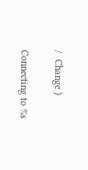/  Change )

Connecting to %s